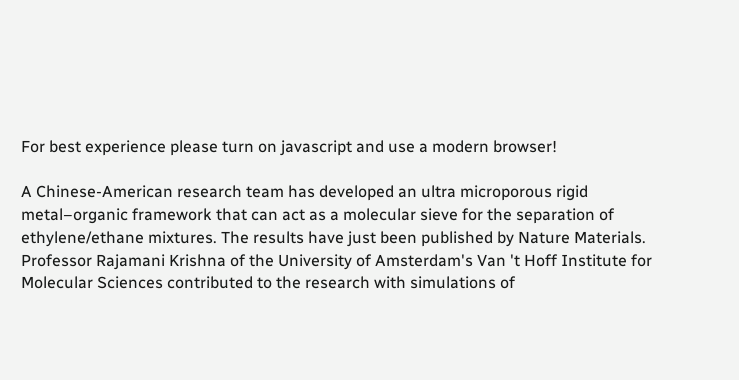For best experience please turn on javascript and use a modern browser!

A Chinese-American research team has developed an ultra microporous rigid metal–organic framework that can act as a molecular sieve for the separation of ethylene/ethane mixtures. The results have just been published by Nature Materials. Professor Rajamani Krishna of the University of Amsterdam's Van 't Hoff Institute for Molecular Sciences contributed to the research with simulations of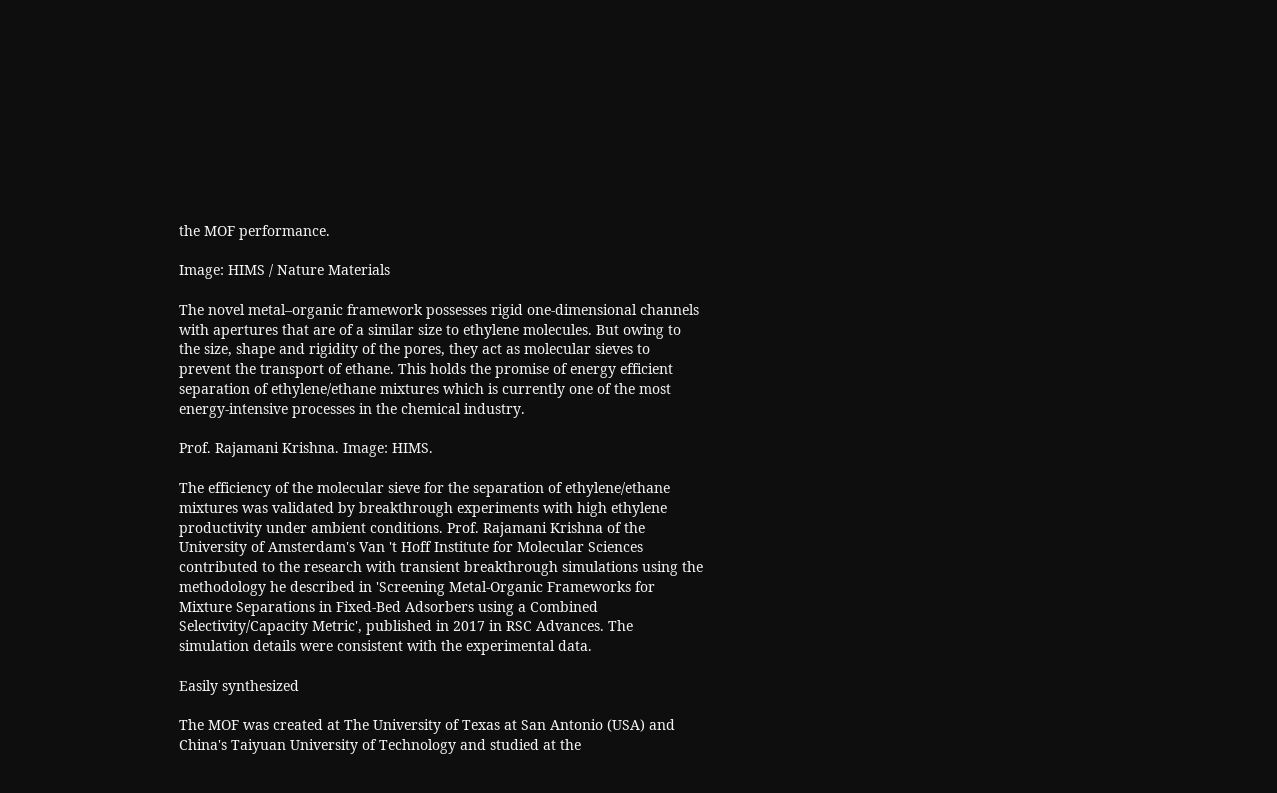the MOF performance.

Image: HIMS / Nature Materials

The novel metal–organic framework possesses rigid one-dimensional channels with apertures that are of a similar size to ethylene molecules. But owing to the size, shape and rigidity of the pores, they act as molecular sieves to prevent the transport of ethane. This holds the promise of energy efficient separation of ethylene/ethane mixtures which is currently one of the most energy-intensive processes in the chemical industry.

Prof. Rajamani Krishna. Image: HIMS.

The efficiency of the molecular sieve for the separation of ethylene/ethane mixtures was validated by breakthrough experiments with high ethylene productivity under ambient conditions. Prof. Rajamani Krishna of the University of Amsterdam's Van 't Hoff Institute for Molecular Sciences contributed to the research with transient breakthrough simulations using the methodology he described in 'Screening Metal-Organic Frameworks for Mixture Separations in Fixed-Bed Adsorbers using a Combined Selectivity/Capacity Metric', published in 2017 in RSC Advances. The simulation details were consistent with the experimental data.

Easily synthesized

The MOF was created at The University of Texas at San Antonio (USA) and China's Taiyuan University of Technology and studied at the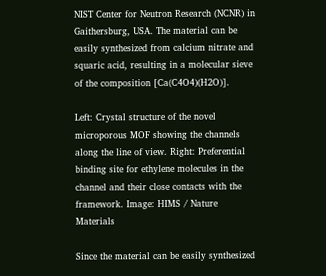NIST Center for Neutron Research (NCNR) in Gaithersburg, USA. The material can be easily synthesized from calcium nitrate and squaric acid, resulting in a molecular sieve of the composition [Ca(C4O4)(H2O)].

Left: Crystal structure of the novel microporous MOF showing the channels along the line of view. Right: Preferential binding site for ethylene molecules in the channel and their close contacts with the framework. Image: HIMS / Nature Materials

Since the material can be easily synthesized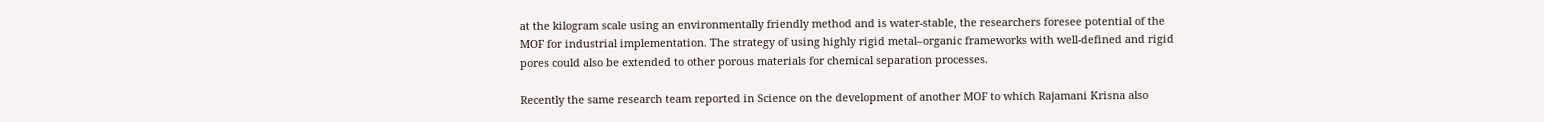at the kilogram scale using an environmentally friendly method and is water-stable, the researchers foresee potential of the MOF for industrial implementation. The strategy of using highly rigid metal–organic frameworks with well-defined and rigid pores could also be extended to other porous materials for chemical separation processes.

Recently the same research team reported in Science on the development of another MOF to which Rajamani Krisna also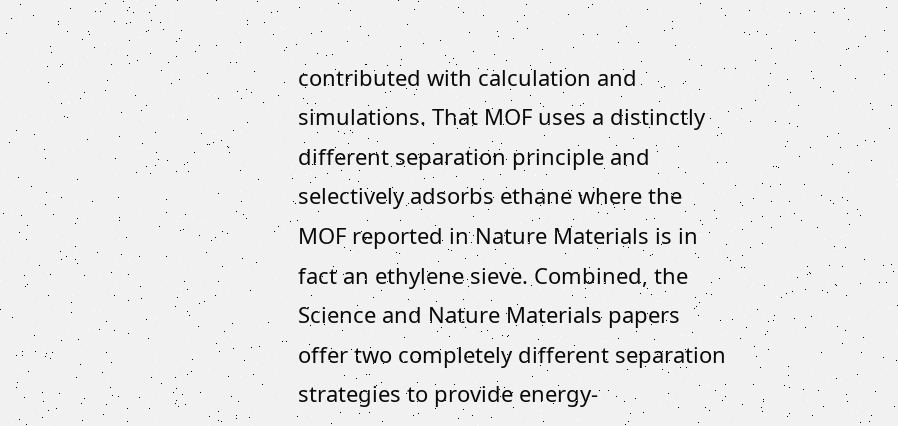contributed with calculation and simulations. That MOF uses a distinctly different separation principle and selectively adsorbs ethane where the MOF reported in Nature Materials is in fact an ethylene sieve. Combined, the Science and Nature Materials papers offer two completely different separation strategies to provide energy-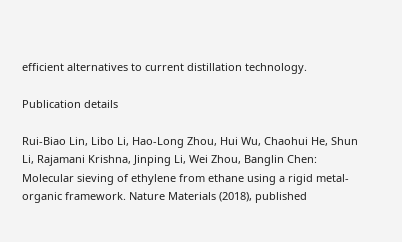efficient alternatives to current distillation technology.

Publication details

Rui-Biao Lin, Libo Li, Hao-Long Zhou, Hui Wu, Chaohui He, Shun Li, Rajamani Krishna, Jinping Li, Wei Zhou, Banglin Chen: Molecular sieving of ethylene from ethane using a rigid metal-organic framework. Nature Materials (2018), published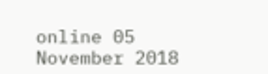online 05 November 2018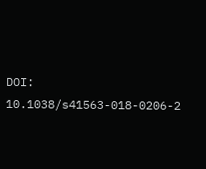DOI: 10.1038/s41563-018-0206-2